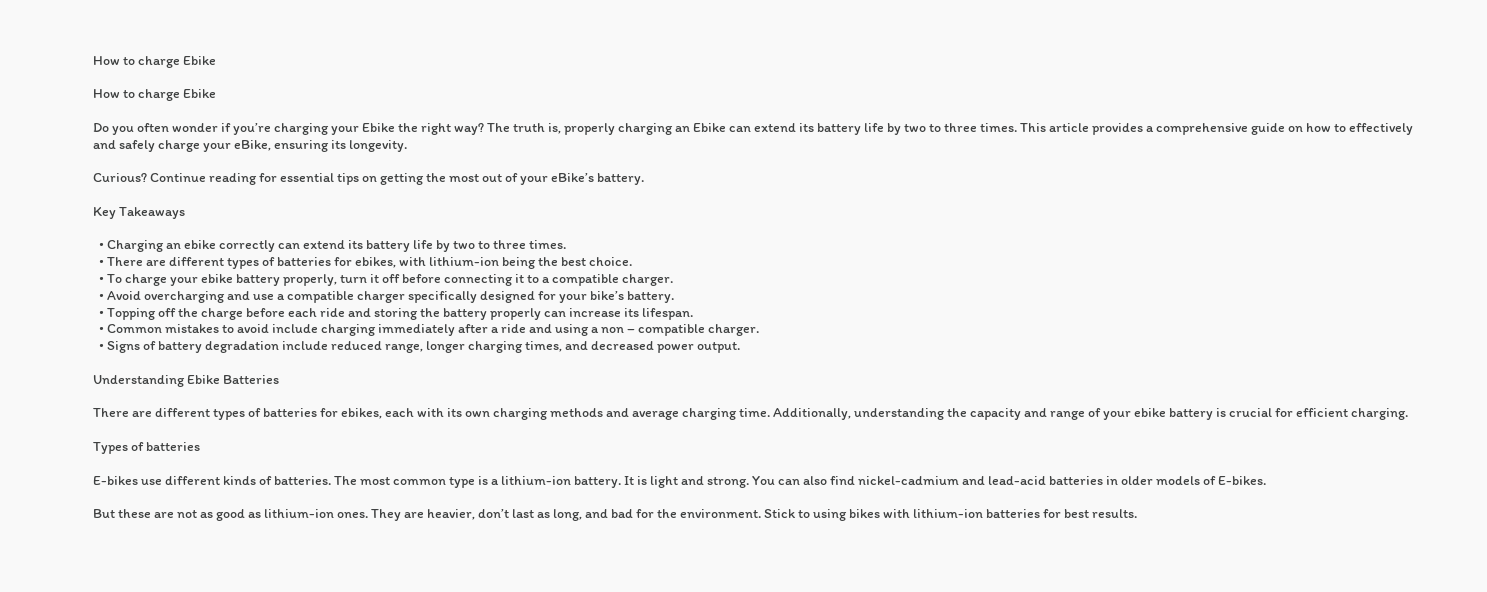How to charge Ebike

How to charge Ebike

Do you often wonder if you’re charging your Ebike the right way? The truth is, properly charging an Ebike can extend its battery life by two to three times. This article provides a comprehensive guide on how to effectively and safely charge your eBike, ensuring its longevity.

Curious? Continue reading for essential tips on getting the most out of your eBike’s battery.

Key Takeaways

  • Charging an ebike correctly can extend its battery life by two to three times.
  • There are different types of batteries for ebikes, with lithium-ion being the best choice.
  • To charge your ebike battery properly, turn it off before connecting it to a compatible charger.
  • Avoid overcharging and use a compatible charger specifically designed for your bike’s battery.
  • Topping off the charge before each ride and storing the battery properly can increase its lifespan.
  • Common mistakes to avoid include charging immediately after a ride and using a non – compatible charger.
  • Signs of battery degradation include reduced range, longer charging times, and decreased power output.

Understanding Ebike Batteries

There are different types of batteries for ebikes, each with its own charging methods and average charging time. Additionally, understanding the capacity and range of your ebike battery is crucial for efficient charging.

Types of batteries

E-bikes use different kinds of batteries. The most common type is a lithium-ion battery. It is light and strong. You can also find nickel-cadmium and lead-acid batteries in older models of E-bikes.

But these are not as good as lithium-ion ones. They are heavier, don’t last as long, and bad for the environment. Stick to using bikes with lithium-ion batteries for best results.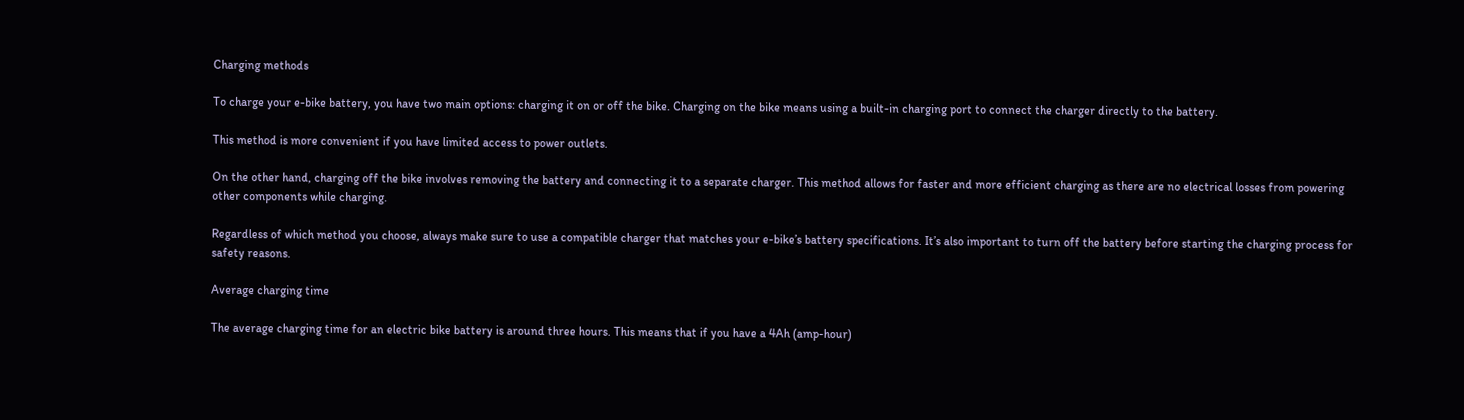Charging methods

To charge your e-bike battery, you have two main options: charging it on or off the bike. Charging on the bike means using a built-in charging port to connect the charger directly to the battery.

This method is more convenient if you have limited access to power outlets.

On the other hand, charging off the bike involves removing the battery and connecting it to a separate charger. This method allows for faster and more efficient charging as there are no electrical losses from powering other components while charging.

Regardless of which method you choose, always make sure to use a compatible charger that matches your e-bike’s battery specifications. It’s also important to turn off the battery before starting the charging process for safety reasons.

Average charging time

The average charging time for an electric bike battery is around three hours. This means that if you have a 4Ah (amp-hour)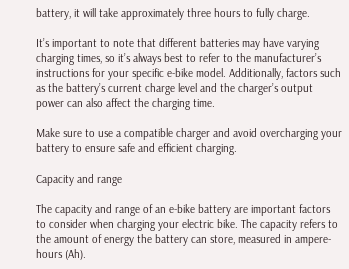battery, it will take approximately three hours to fully charge.

It’s important to note that different batteries may have varying charging times, so it’s always best to refer to the manufacturer’s instructions for your specific e-bike model. Additionally, factors such as the battery’s current charge level and the charger’s output power can also affect the charging time.

Make sure to use a compatible charger and avoid overcharging your battery to ensure safe and efficient charging.

Capacity and range

The capacity and range of an e-bike battery are important factors to consider when charging your electric bike. The capacity refers to the amount of energy the battery can store, measured in ampere-hours (Ah).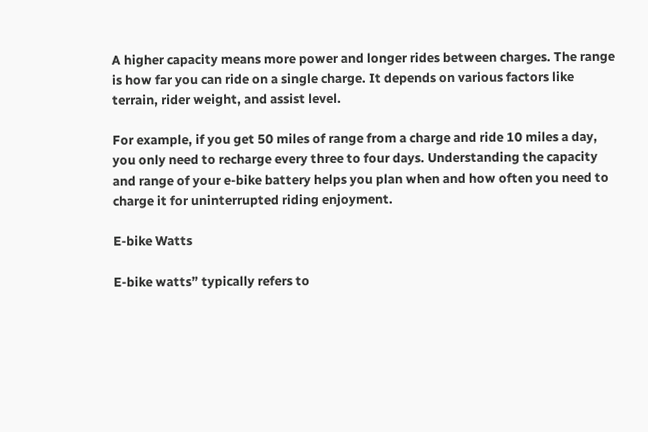A higher capacity means more power and longer rides between charges. The range is how far you can ride on a single charge. It depends on various factors like terrain, rider weight, and assist level.

For example, if you get 50 miles of range from a charge and ride 10 miles a day, you only need to recharge every three to four days. Understanding the capacity and range of your e-bike battery helps you plan when and how often you need to charge it for uninterrupted riding enjoyment.

E-bike Watts

E-bike watts” typically refers to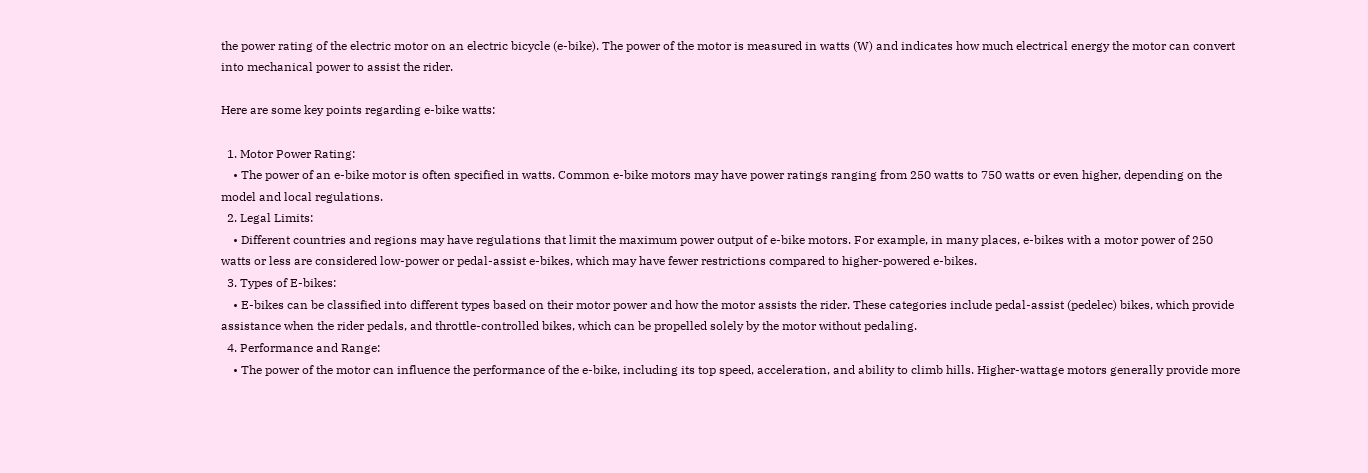the power rating of the electric motor on an electric bicycle (e-bike). The power of the motor is measured in watts (W) and indicates how much electrical energy the motor can convert into mechanical power to assist the rider.

Here are some key points regarding e-bike watts:

  1. Motor Power Rating:
    • The power of an e-bike motor is often specified in watts. Common e-bike motors may have power ratings ranging from 250 watts to 750 watts or even higher, depending on the model and local regulations.
  2. Legal Limits:
    • Different countries and regions may have regulations that limit the maximum power output of e-bike motors. For example, in many places, e-bikes with a motor power of 250 watts or less are considered low-power or pedal-assist e-bikes, which may have fewer restrictions compared to higher-powered e-bikes.
  3. Types of E-bikes:
    • E-bikes can be classified into different types based on their motor power and how the motor assists the rider. These categories include pedal-assist (pedelec) bikes, which provide assistance when the rider pedals, and throttle-controlled bikes, which can be propelled solely by the motor without pedaling.
  4. Performance and Range:
    • The power of the motor can influence the performance of the e-bike, including its top speed, acceleration, and ability to climb hills. Higher-wattage motors generally provide more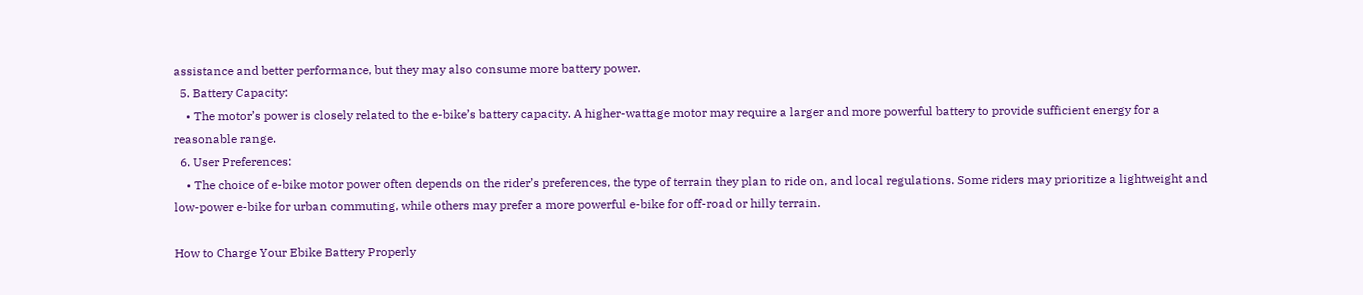assistance and better performance, but they may also consume more battery power.
  5. Battery Capacity:
    • The motor’s power is closely related to the e-bike’s battery capacity. A higher-wattage motor may require a larger and more powerful battery to provide sufficient energy for a reasonable range.
  6. User Preferences:
    • The choice of e-bike motor power often depends on the rider’s preferences, the type of terrain they plan to ride on, and local regulations. Some riders may prioritize a lightweight and low-power e-bike for urban commuting, while others may prefer a more powerful e-bike for off-road or hilly terrain.

How to Charge Your Ebike Battery Properly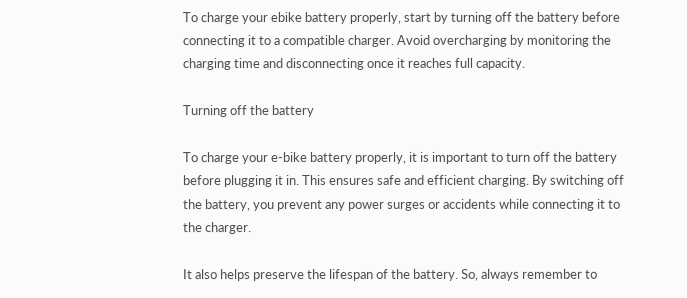To charge your ebike battery properly, start by turning off the battery before connecting it to a compatible charger. Avoid overcharging by monitoring the charging time and disconnecting once it reaches full capacity.

Turning off the battery

To charge your e-bike battery properly, it is important to turn off the battery before plugging it in. This ensures safe and efficient charging. By switching off the battery, you prevent any power surges or accidents while connecting it to the charger.

It also helps preserve the lifespan of the battery. So, always remember to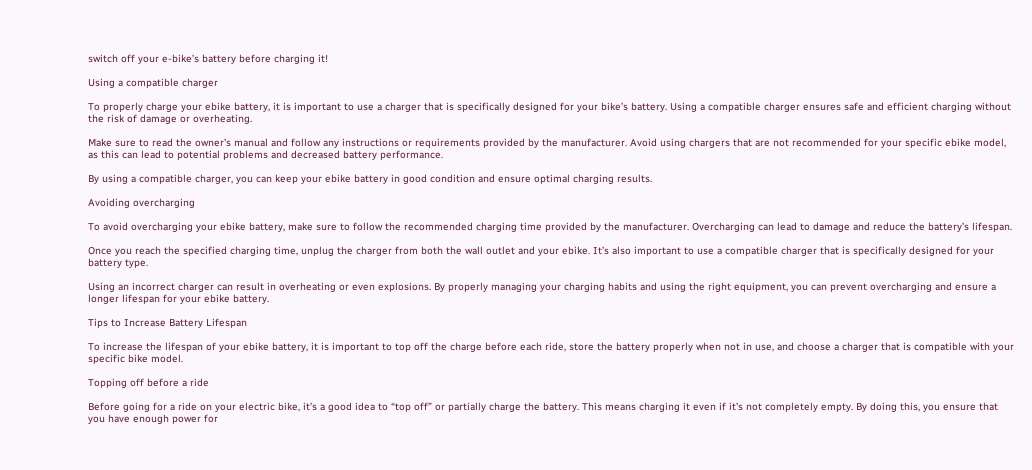switch off your e-bike’s battery before charging it!

Using a compatible charger

To properly charge your ebike battery, it is important to use a charger that is specifically designed for your bike’s battery. Using a compatible charger ensures safe and efficient charging without the risk of damage or overheating.

Make sure to read the owner’s manual and follow any instructions or requirements provided by the manufacturer. Avoid using chargers that are not recommended for your specific ebike model, as this can lead to potential problems and decreased battery performance.

By using a compatible charger, you can keep your ebike battery in good condition and ensure optimal charging results.

Avoiding overcharging

To avoid overcharging your ebike battery, make sure to follow the recommended charging time provided by the manufacturer. Overcharging can lead to damage and reduce the battery’s lifespan.

Once you reach the specified charging time, unplug the charger from both the wall outlet and your ebike. It’s also important to use a compatible charger that is specifically designed for your battery type.

Using an incorrect charger can result in overheating or even explosions. By properly managing your charging habits and using the right equipment, you can prevent overcharging and ensure a longer lifespan for your ebike battery.

Tips to Increase Battery Lifespan

To increase the lifespan of your ebike battery, it is important to top off the charge before each ride, store the battery properly when not in use, and choose a charger that is compatible with your specific bike model.

Topping off before a ride

Before going for a ride on your electric bike, it’s a good idea to “top off” or partially charge the battery. This means charging it even if it’s not completely empty. By doing this, you ensure that you have enough power for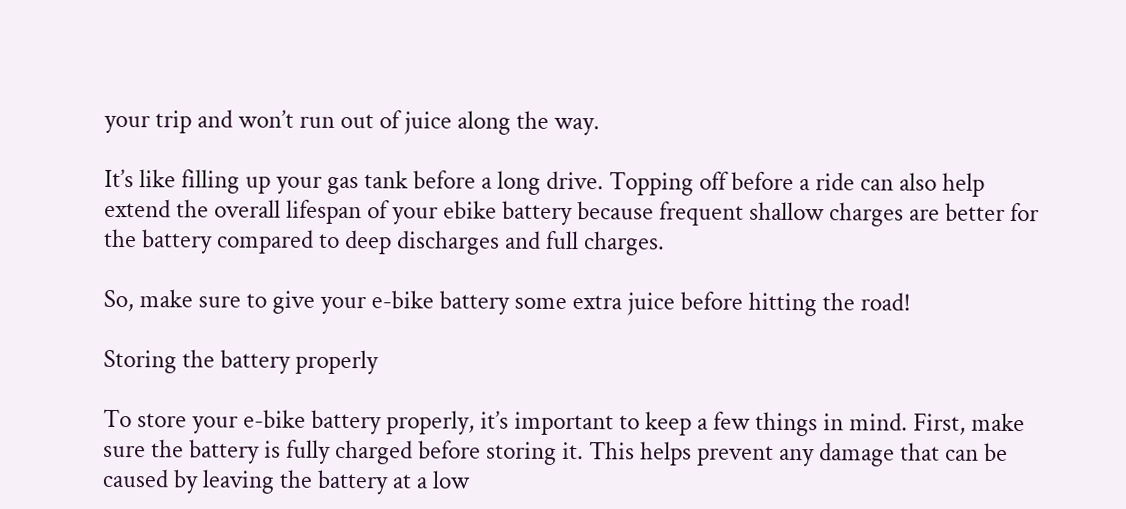your trip and won’t run out of juice along the way.

It’s like filling up your gas tank before a long drive. Topping off before a ride can also help extend the overall lifespan of your ebike battery because frequent shallow charges are better for the battery compared to deep discharges and full charges.

So, make sure to give your e-bike battery some extra juice before hitting the road!

Storing the battery properly

To store your e-bike battery properly, it’s important to keep a few things in mind. First, make sure the battery is fully charged before storing it. This helps prevent any damage that can be caused by leaving the battery at a low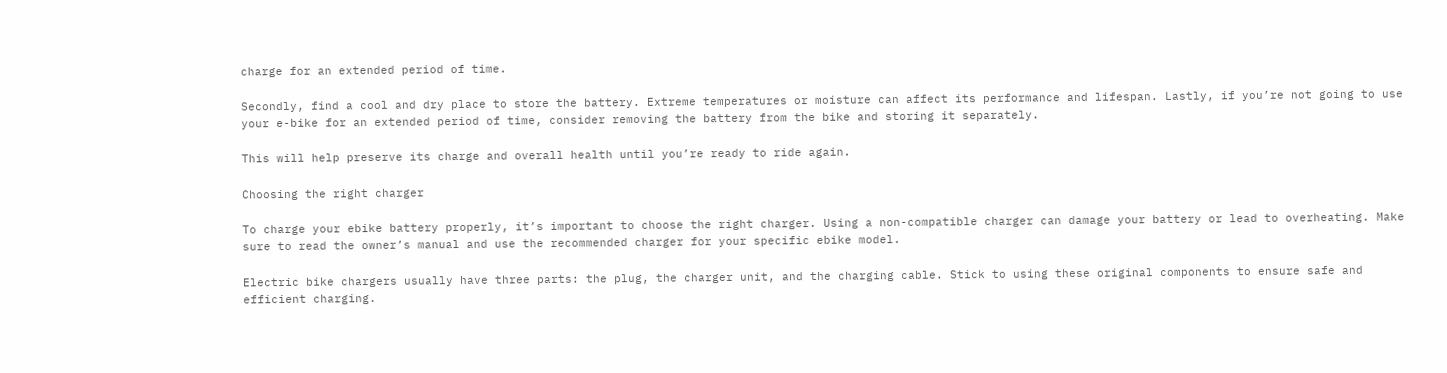charge for an extended period of time.

Secondly, find a cool and dry place to store the battery. Extreme temperatures or moisture can affect its performance and lifespan. Lastly, if you’re not going to use your e-bike for an extended period of time, consider removing the battery from the bike and storing it separately.

This will help preserve its charge and overall health until you’re ready to ride again.

Choosing the right charger

To charge your ebike battery properly, it’s important to choose the right charger. Using a non-compatible charger can damage your battery or lead to overheating. Make sure to read the owner’s manual and use the recommended charger for your specific ebike model.

Electric bike chargers usually have three parts: the plug, the charger unit, and the charging cable. Stick to using these original components to ensure safe and efficient charging.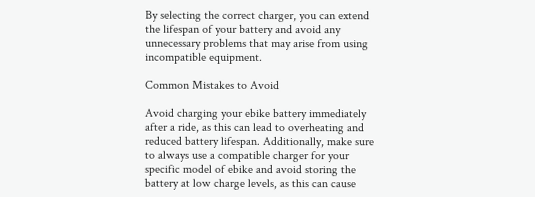By selecting the correct charger, you can extend the lifespan of your battery and avoid any unnecessary problems that may arise from using incompatible equipment.

Common Mistakes to Avoid

Avoid charging your ebike battery immediately after a ride, as this can lead to overheating and reduced battery lifespan. Additionally, make sure to always use a compatible charger for your specific model of ebike and avoid storing the battery at low charge levels, as this can cause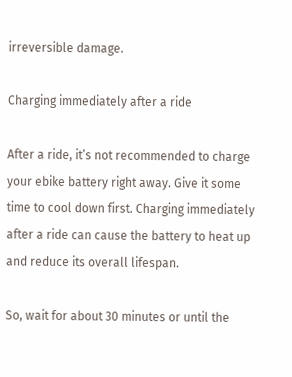irreversible damage.

Charging immediately after a ride

After a ride, it’s not recommended to charge your ebike battery right away. Give it some time to cool down first. Charging immediately after a ride can cause the battery to heat up and reduce its overall lifespan.

So, wait for about 30 minutes or until the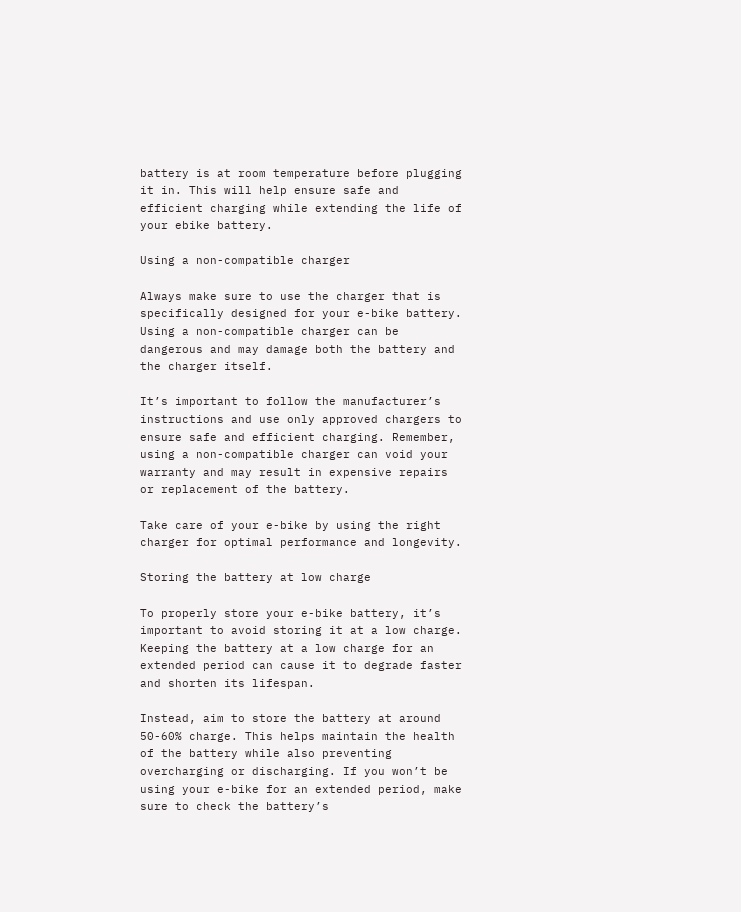battery is at room temperature before plugging it in. This will help ensure safe and efficient charging while extending the life of your ebike battery.

Using a non-compatible charger

Always make sure to use the charger that is specifically designed for your e-bike battery. Using a non-compatible charger can be dangerous and may damage both the battery and the charger itself.

It’s important to follow the manufacturer’s instructions and use only approved chargers to ensure safe and efficient charging. Remember, using a non-compatible charger can void your warranty and may result in expensive repairs or replacement of the battery.

Take care of your e-bike by using the right charger for optimal performance and longevity.

Storing the battery at low charge

To properly store your e-bike battery, it’s important to avoid storing it at a low charge. Keeping the battery at a low charge for an extended period can cause it to degrade faster and shorten its lifespan.

Instead, aim to store the battery at around 50-60% charge. This helps maintain the health of the battery while also preventing overcharging or discharging. If you won’t be using your e-bike for an extended period, make sure to check the battery’s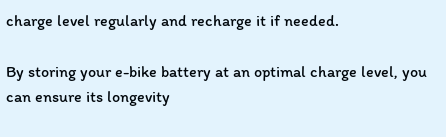charge level regularly and recharge it if needed.

By storing your e-bike battery at an optimal charge level, you can ensure its longevity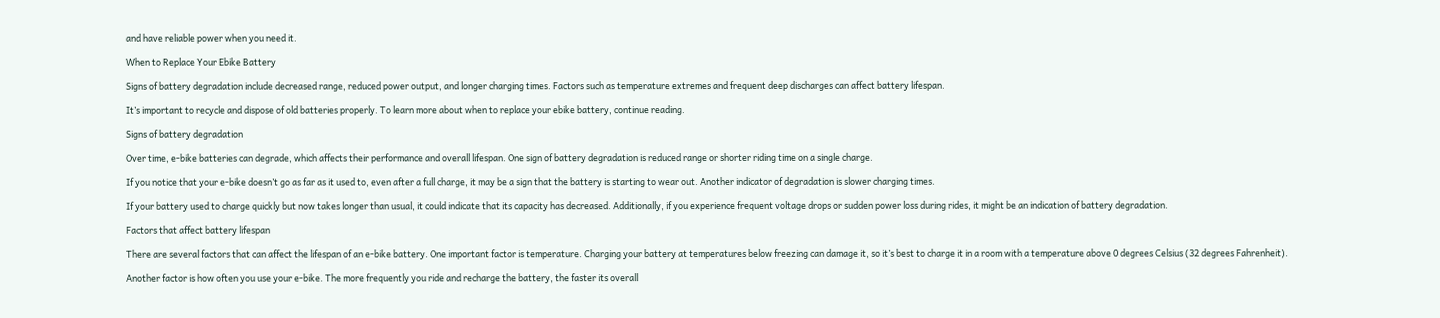and have reliable power when you need it.

When to Replace Your Ebike Battery

Signs of battery degradation include decreased range, reduced power output, and longer charging times. Factors such as temperature extremes and frequent deep discharges can affect battery lifespan.

It’s important to recycle and dispose of old batteries properly. To learn more about when to replace your ebike battery, continue reading.

Signs of battery degradation

Over time, e-bike batteries can degrade, which affects their performance and overall lifespan. One sign of battery degradation is reduced range or shorter riding time on a single charge.

If you notice that your e-bike doesn’t go as far as it used to, even after a full charge, it may be a sign that the battery is starting to wear out. Another indicator of degradation is slower charging times.

If your battery used to charge quickly but now takes longer than usual, it could indicate that its capacity has decreased. Additionally, if you experience frequent voltage drops or sudden power loss during rides, it might be an indication of battery degradation.

Factors that affect battery lifespan

There are several factors that can affect the lifespan of an e-bike battery. One important factor is temperature. Charging your battery at temperatures below freezing can damage it, so it’s best to charge it in a room with a temperature above 0 degrees Celsius (32 degrees Fahrenheit).

Another factor is how often you use your e-bike. The more frequently you ride and recharge the battery, the faster its overall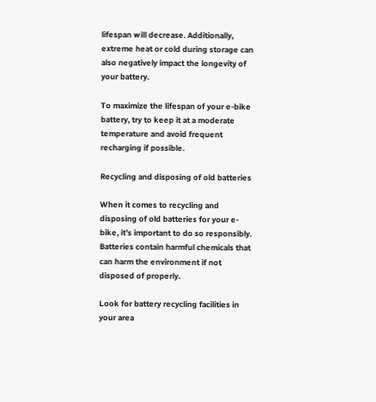lifespan will decrease. Additionally, extreme heat or cold during storage can also negatively impact the longevity of your battery.

To maximize the lifespan of your e-bike battery, try to keep it at a moderate temperature and avoid frequent recharging if possible.

Recycling and disposing of old batteries

When it comes to recycling and disposing of old batteries for your e-bike, it’s important to do so responsibly. Batteries contain harmful chemicals that can harm the environment if not disposed of properly.

Look for battery recycling facilities in your area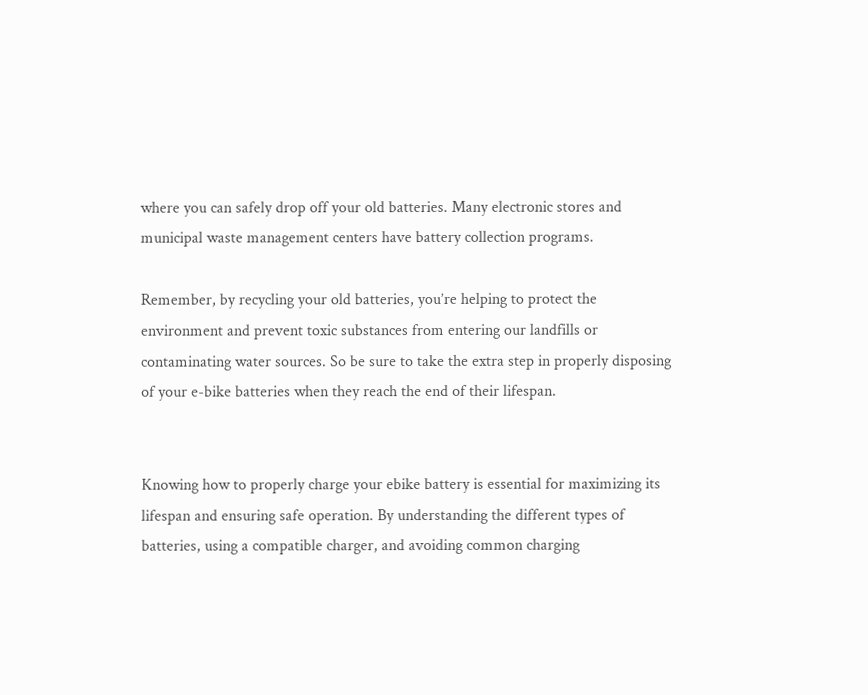where you can safely drop off your old batteries. Many electronic stores and municipal waste management centers have battery collection programs.

Remember, by recycling your old batteries, you’re helping to protect the environment and prevent toxic substances from entering our landfills or contaminating water sources. So be sure to take the extra step in properly disposing of your e-bike batteries when they reach the end of their lifespan.


Knowing how to properly charge your ebike battery is essential for maximizing its lifespan and ensuring safe operation. By understanding the different types of batteries, using a compatible charger, and avoiding common charging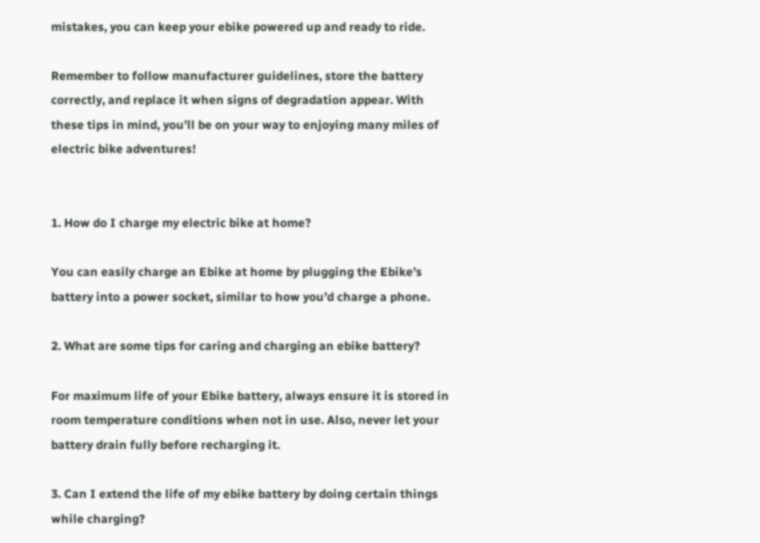mistakes, you can keep your ebike powered up and ready to ride.

Remember to follow manufacturer guidelines, store the battery correctly, and replace it when signs of degradation appear. With these tips in mind, you’ll be on your way to enjoying many miles of electric bike adventures!


1. How do I charge my electric bike at home?

You can easily charge an Ebike at home by plugging the Ebike’s battery into a power socket, similar to how you’d charge a phone.

2. What are some tips for caring and charging an ebike battery?

For maximum life of your Ebike battery, always ensure it is stored in room temperature conditions when not in use. Also, never let your battery drain fully before recharging it.

3. Can I extend the life of my ebike battery by doing certain things while charging?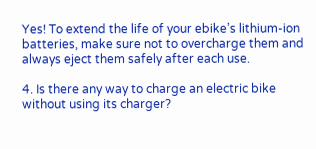Yes! To extend the life of your ebike’s lithium-ion batteries, make sure not to overcharge them and always eject them safely after each use.

4. Is there any way to charge an electric bike without using its charger?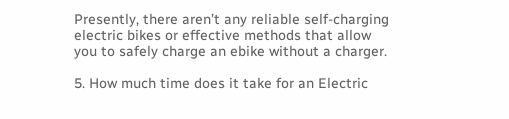Presently, there aren’t any reliable self-charging electric bikes or effective methods that allow you to safely charge an ebike without a charger.

5. How much time does it take for an Electric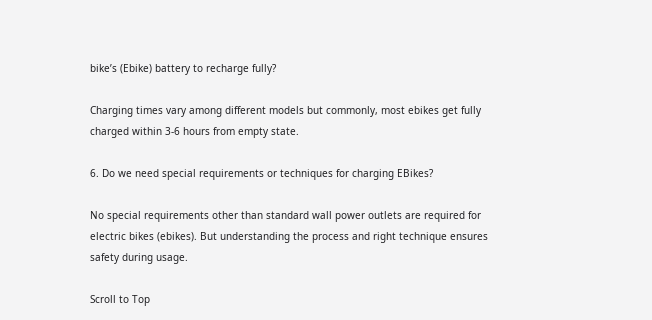bike’s (Ebike) battery to recharge fully?

Charging times vary among different models but commonly, most ebikes get fully charged within 3-6 hours from empty state.

6. Do we need special requirements or techniques for charging EBikes?

No special requirements other than standard wall power outlets are required for electric bikes (ebikes). But understanding the process and right technique ensures safety during usage.

Scroll to Top